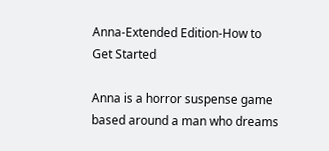Anna-Extended Edition-How to Get Started

Anna is a horror suspense game based around a man who dreams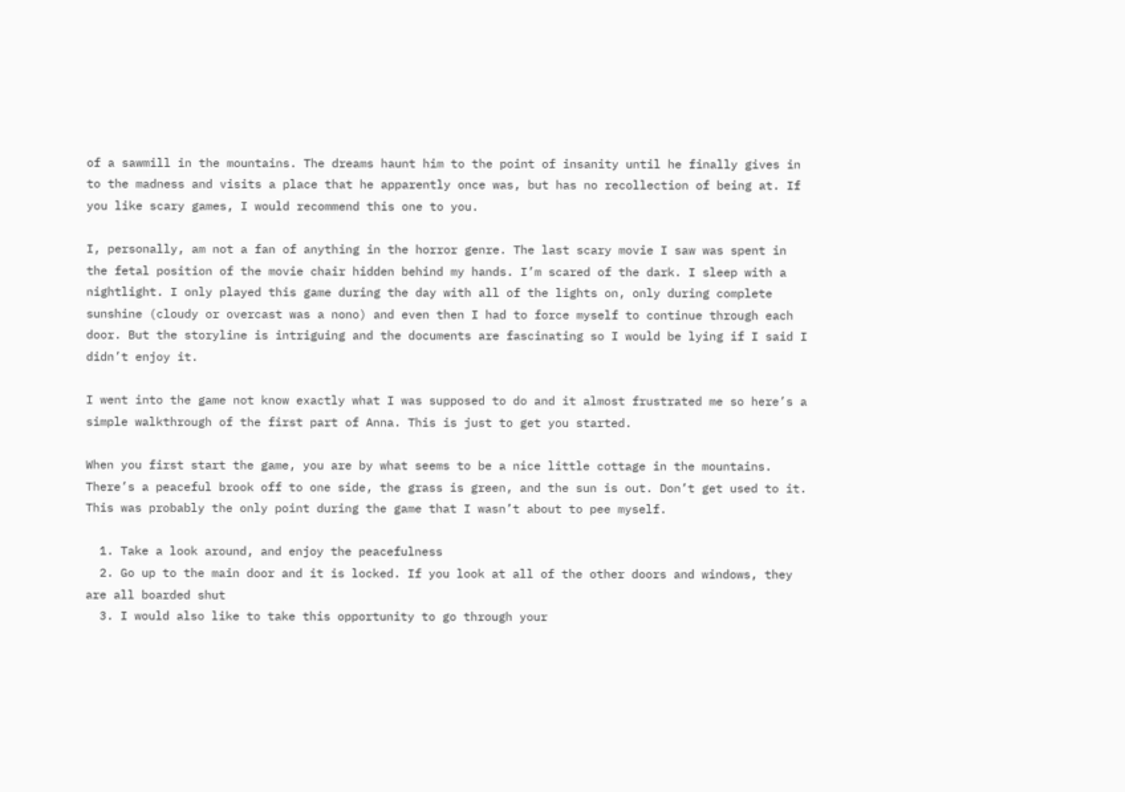of a sawmill in the mountains. The dreams haunt him to the point of insanity until he finally gives in to the madness and visits a place that he apparently once was, but has no recollection of being at. If you like scary games, I would recommend this one to you.

I, personally, am not a fan of anything in the horror genre. The last scary movie I saw was spent in the fetal position of the movie chair hidden behind my hands. I’m scared of the dark. I sleep with a nightlight. I only played this game during the day with all of the lights on, only during complete sunshine (cloudy or overcast was a nono) and even then I had to force myself to continue through each door. But the storyline is intriguing and the documents are fascinating so I would be lying if I said I didn’t enjoy it.

I went into the game not know exactly what I was supposed to do and it almost frustrated me so here’s a simple walkthrough of the first part of Anna. This is just to get you started.

When you first start the game, you are by what seems to be a nice little cottage in the mountains. There’s a peaceful brook off to one side, the grass is green, and the sun is out. Don’t get used to it. This was probably the only point during the game that I wasn’t about to pee myself.

  1. Take a look around, and enjoy the peacefulness
  2. Go up to the main door and it is locked. If you look at all of the other doors and windows, they are all boarded shut
  3. I would also like to take this opportunity to go through your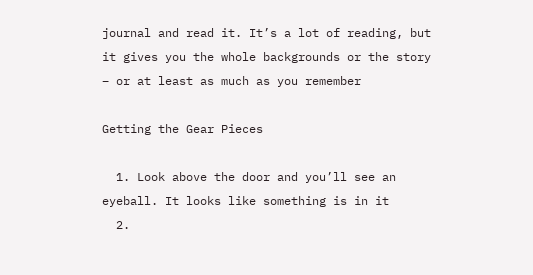journal and read it. It’s a lot of reading, but it gives you the whole backgrounds or the story – or at least as much as you remember

Getting the Gear Pieces

  1. Look above the door and you’ll see an eyeball. It looks like something is in it
  2.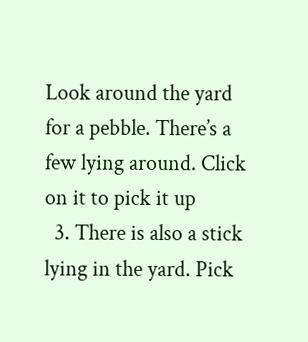Look around the yard for a pebble. There’s a few lying around. Click on it to pick it up
  3. There is also a stick lying in the yard. Pick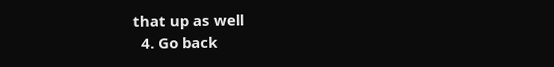that up as well
  4. Go back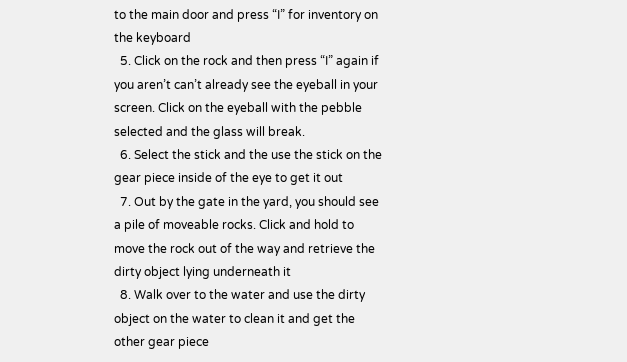to the main door and press “I” for inventory on the keyboard
  5. Click on the rock and then press “I” again if you aren’t can’t already see the eyeball in your screen. Click on the eyeball with the pebble selected and the glass will break.
  6. Select the stick and the use the stick on the gear piece inside of the eye to get it out
  7. Out by the gate in the yard, you should see a pile of moveable rocks. Click and hold to move the rock out of the way and retrieve the dirty object lying underneath it
  8. Walk over to the water and use the dirty object on the water to clean it and get the other gear piece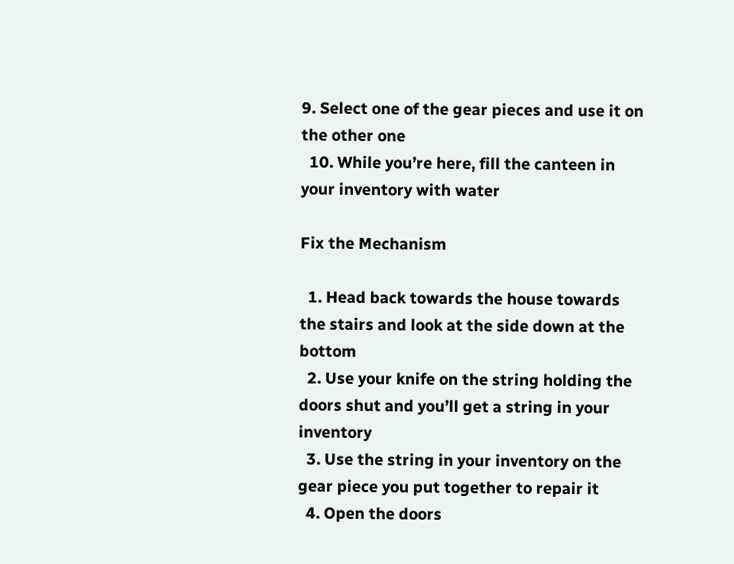9. Select one of the gear pieces and use it on the other one
  10. While you’re here, fill the canteen in your inventory with water

Fix the Mechanism

  1. Head back towards the house towards the stairs and look at the side down at the bottom
  2. Use your knife on the string holding the doors shut and you’ll get a string in your inventory
  3. Use the string in your inventory on the gear piece you put together to repair it
  4. Open the doors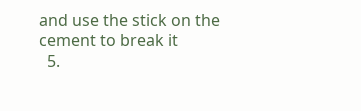and use the stick on the cement to break it
  5.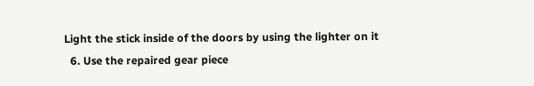Light the stick inside of the doors by using the lighter on it
  6. Use the repaired gear piece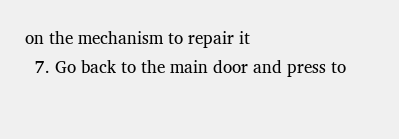on the mechanism to repair it
  7. Go back to the main door and press to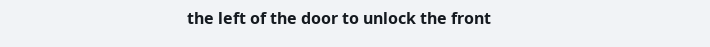the left of the door to unlock the front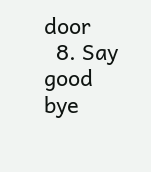door
  8. Say good bye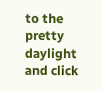to the pretty daylight and click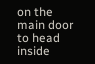on the main door to head inside